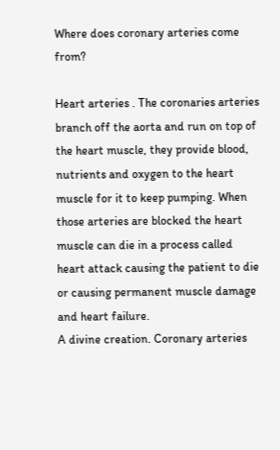Where does coronary arteries come from?

Heart arteries . The coronaries arteries branch off the aorta and run on top of the heart muscle, they provide blood, nutrients and oxygen to the heart muscle for it to keep pumping. When those arteries are blocked the heart muscle can die in a process called heart attack causing the patient to die or causing permanent muscle damage and heart failure.
A divine creation. Coronary arteries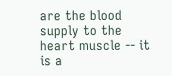are the blood supply to the heart muscle -- it is a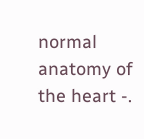normal anatomy of the heart -.